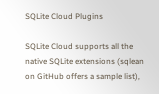SQLite Cloud Plugins

SQLite Cloud supports all the native SQLite extensions (sqlean on GitHub offers a sample list),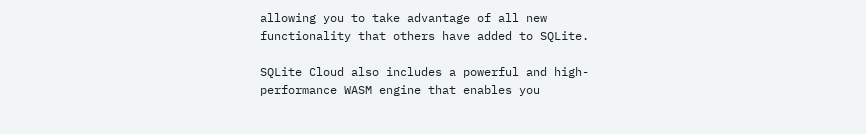allowing you to take advantage of all new functionality that others have added to SQLite.

SQLite Cloud also includes a powerful and high-performance WASM engine that enables you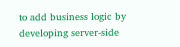to add business logic by developing server-side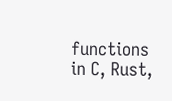functions in C, Rust,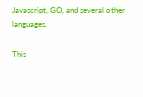Javascript, GO, and several other languages.

This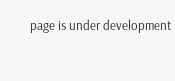page is under development